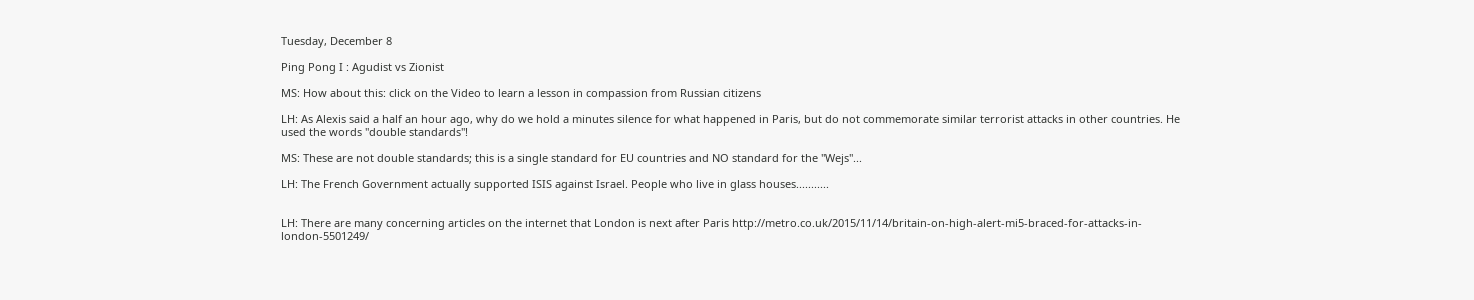Tuesday, December 8

Ping Pong I : Agudist vs Zionist

MS: How about this: click on the Video to learn a lesson in compassion from Russian citizens

LH: As Alexis said a half an hour ago, why do we hold a minutes silence for what happened in Paris, but do not commemorate similar terrorist attacks in other countries. He used the words "double standards"!

MS: These are not double standards; this is a single standard for EU countries and NO standard for the "Wejs"...

LH: The French Government actually supported ISIS against Israel. People who live in glass houses...........


LH: There are many concerning articles on the internet that London is next after Paris http://metro.co.uk/2015/11/14/britain-on-high-alert-mi5-braced-for-attacks-in-london-5501249/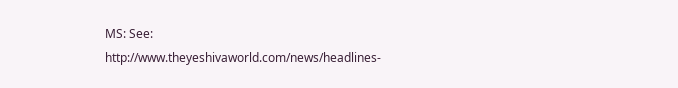MS: See: http://www.theyeshivaworld.com/news/headlines-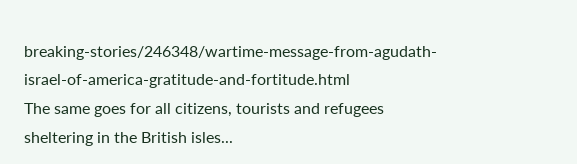breaking-stories/246348/wartime-message-from-agudath-israel-of-america-gratitude-and-fortitude.html
The same goes for all citizens, tourists and refugees sheltering in the British isles...